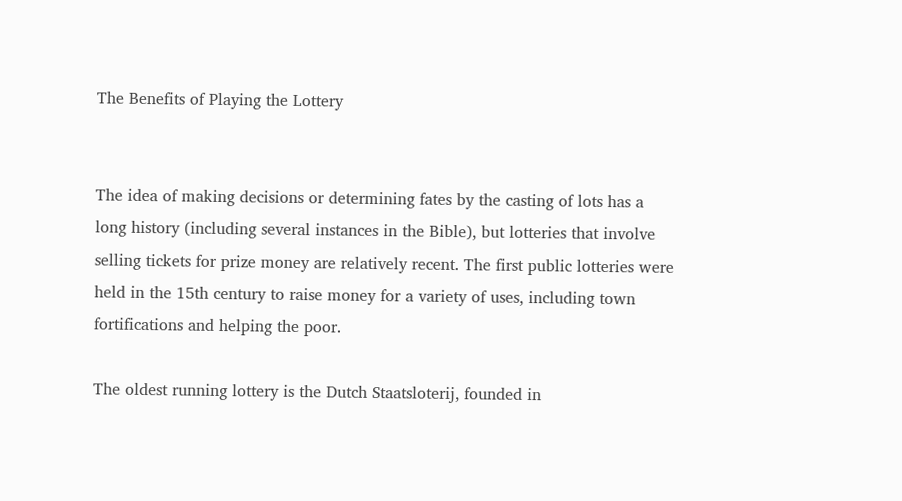The Benefits of Playing the Lottery


The idea of making decisions or determining fates by the casting of lots has a long history (including several instances in the Bible), but lotteries that involve selling tickets for prize money are relatively recent. The first public lotteries were held in the 15th century to raise money for a variety of uses, including town fortifications and helping the poor.

The oldest running lottery is the Dutch Staatsloterij, founded in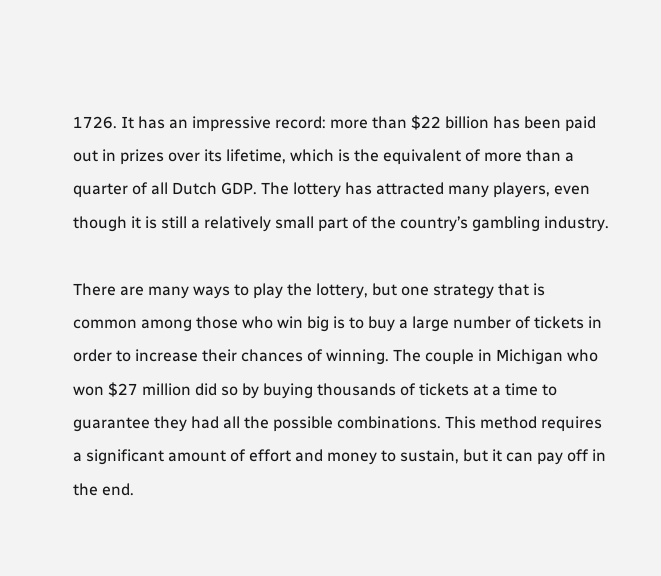1726. It has an impressive record: more than $22 billion has been paid out in prizes over its lifetime, which is the equivalent of more than a quarter of all Dutch GDP. The lottery has attracted many players, even though it is still a relatively small part of the country’s gambling industry.

There are many ways to play the lottery, but one strategy that is common among those who win big is to buy a large number of tickets in order to increase their chances of winning. The couple in Michigan who won $27 million did so by buying thousands of tickets at a time to guarantee they had all the possible combinations. This method requires a significant amount of effort and money to sustain, but it can pay off in the end.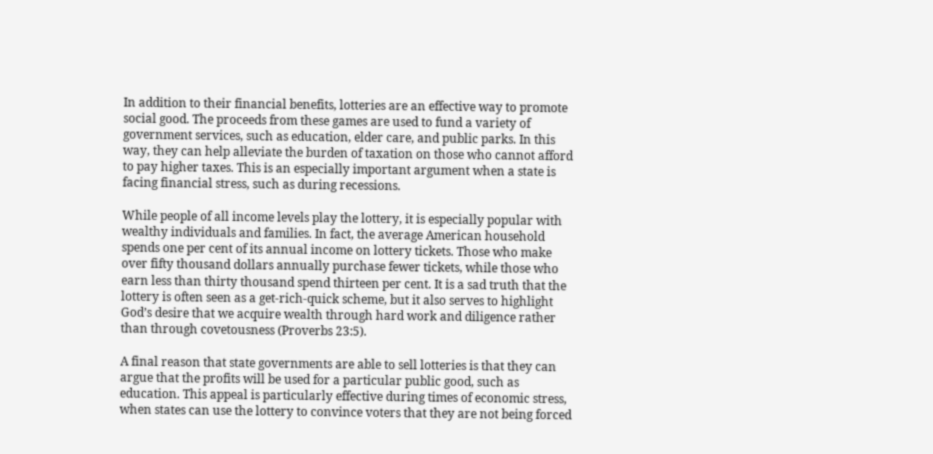In addition to their financial benefits, lotteries are an effective way to promote social good. The proceeds from these games are used to fund a variety of government services, such as education, elder care, and public parks. In this way, they can help alleviate the burden of taxation on those who cannot afford to pay higher taxes. This is an especially important argument when a state is facing financial stress, such as during recessions.

While people of all income levels play the lottery, it is especially popular with wealthy individuals and families. In fact, the average American household spends one per cent of its annual income on lottery tickets. Those who make over fifty thousand dollars annually purchase fewer tickets, while those who earn less than thirty thousand spend thirteen per cent. It is a sad truth that the lottery is often seen as a get-rich-quick scheme, but it also serves to highlight God’s desire that we acquire wealth through hard work and diligence rather than through covetousness (Proverbs 23:5).

A final reason that state governments are able to sell lotteries is that they can argue that the profits will be used for a particular public good, such as education. This appeal is particularly effective during times of economic stress, when states can use the lottery to convince voters that they are not being forced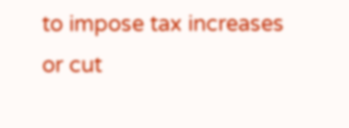to impose tax increases or cut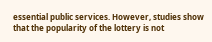essential public services. However, studies show that the popularity of the lottery is not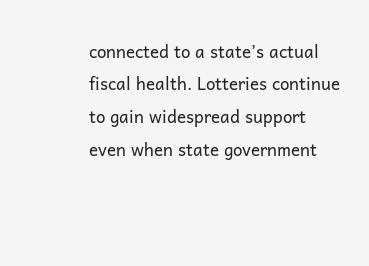connected to a state’s actual fiscal health. Lotteries continue to gain widespread support even when state government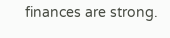finances are strong.